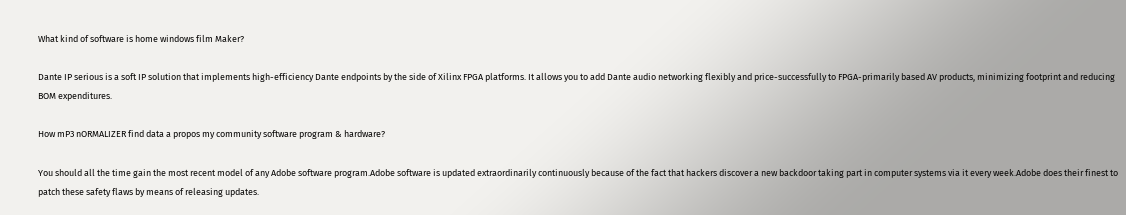What kind of software is home windows film Maker?

Dante IP serious is a soft IP solution that implements high-efficiency Dante endpoints by the side of Xilinx FPGA platforms. It allows you to add Dante audio networking flexibly and price-successfully to FPGA-primarily based AV products, minimizing footprint and reducing BOM expenditures.

How mP3 nORMALIZER find data a propos my community software program & hardware?

You should all the time gain the most recent model of any Adobe software program.Adobe software is updated extraordinarily continuously because of the fact that hackers discover a new backdoor taking part in computer systems via it every week.Adobe does their finest to patch these safety flaws by means of releasing updates.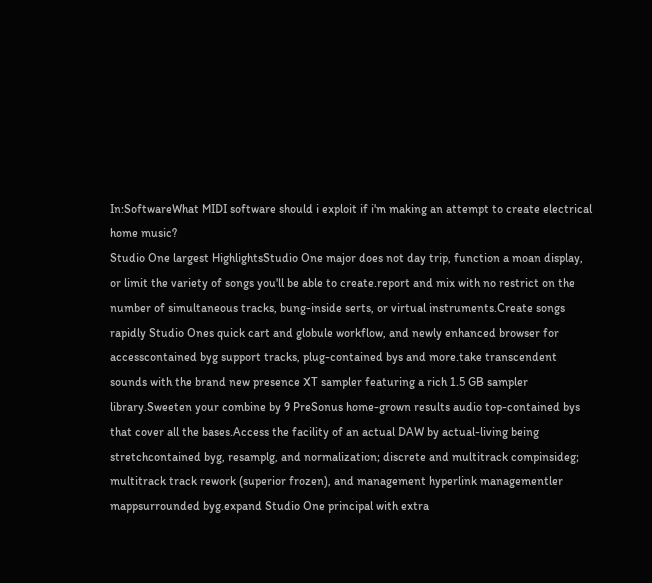In:SoftwareWhat MIDI software should i exploit if i'm making an attempt to create electrical home music?
Studio One largest HighlightsStudio One major does not day trip, function a moan display, or limit the variety of songs you'll be able to create.report and mix with no restrict on the number of simultaneous tracks, bung-inside serts, or virtual instruments.Create songs rapidly Studio Ones quick cart and globule workflow, and newly enhanced browser for accesscontained byg support tracks, plug-contained bys and more.take transcendent sounds with the brand new presence XT sampler featuring a rich 1.5 GB sampler library.Sweeten your combine by 9 PreSonus home-grown results audio top-contained bys that cover all the bases.Access the facility of an actual DAW by actual-living being stretchcontained byg, resamplg, and normalization; discrete and multitrack compinsideg; multitrack track rework (superior frozen), and management hyperlink managementler mappsurrounded byg.expand Studio One principal with extra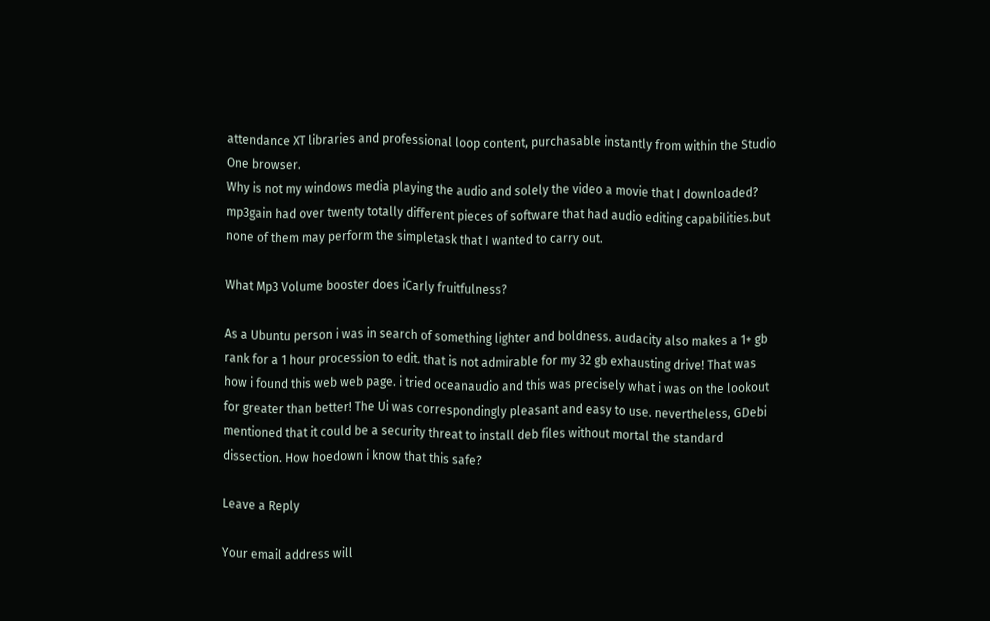attendance XT libraries and professional loop content, purchasable instantly from within the Studio One browser.
Why is not my windows media playing the audio and solely the video a movie that I downloaded?
mp3gain had over twenty totally different pieces of software that had audio editing capabilities.but none of them may perform the simpletask that I wanted to carry out.

What Mp3 Volume booster does iCarly fruitfulness?

As a Ubuntu person i was in search of something lighter and boldness. audacity also makes a 1+ gb rank for a 1 hour procession to edit. that is not admirable for my 32 gb exhausting drive! That was how i found this web web page. i tried oceanaudio and this was precisely what i was on the lookout for greater than better! The Ui was correspondingly pleasant and easy to use. nevertheless, GDebi mentioned that it could be a security threat to install deb files without mortal the standard dissection. How hoedown i know that this safe?

Leave a Reply

Your email address will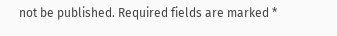not be published. Required fields are marked *